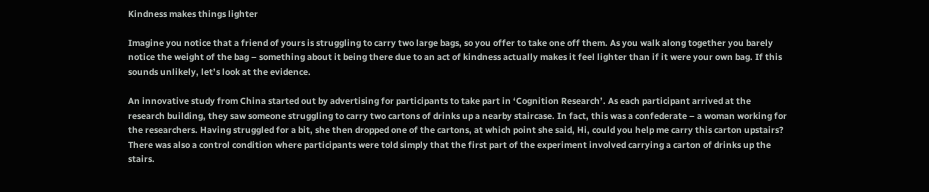Kindness makes things lighter

Imagine you notice that a friend of yours is struggling to carry two large bags, so you offer to take one off them. As you walk along together you barely notice the weight of the bag – something about it being there due to an act of kindness actually makes it feel lighter than if it were your own bag. If this sounds unlikely, let’s look at the evidence.

An innovative study from China started out by advertising for participants to take part in ‘Cognition Research’. As each participant arrived at the research building, they saw someone struggling to carry two cartons of drinks up a nearby staircase. In fact, this was a confederate – a woman working for the researchers. Having struggled for a bit, she then dropped one of the cartons, at which point she said, Hi, could you help me carry this carton upstairs? There was also a control condition where participants were told simply that the first part of the experiment involved carrying a carton of drinks up the stairs.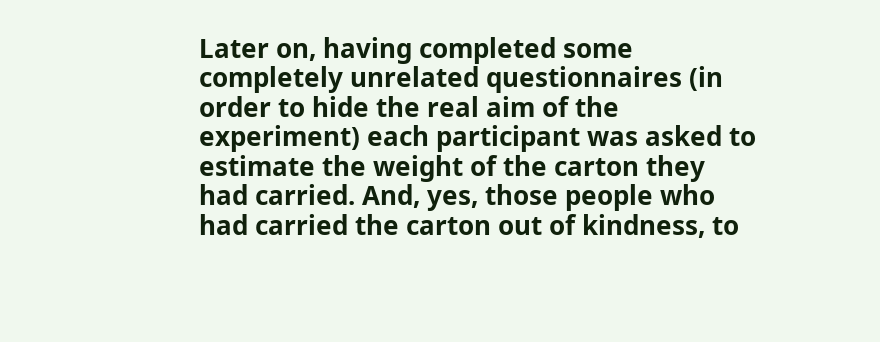Later on, having completed some completely unrelated questionnaires (in order to hide the real aim of the experiment) each participant was asked to estimate the weight of the carton they had carried. And, yes, those people who had carried the carton out of kindness, to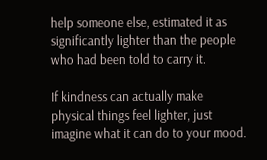help someone else, estimated it as significantly lighter than the people who had been told to carry it.

If kindness can actually make physical things feel lighter, just imagine what it can do to your mood.